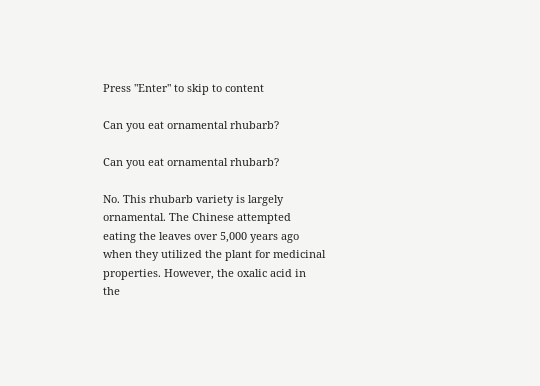Press "Enter" to skip to content

Can you eat ornamental rhubarb?

Can you eat ornamental rhubarb?

No. This rhubarb variety is largely ornamental. The Chinese attempted eating the leaves over 5,000 years ago when they utilized the plant for medicinal properties. However, the oxalic acid in the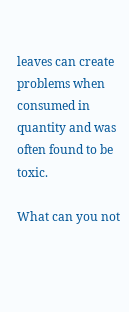leaves can create problems when consumed in quantity and was often found to be toxic.

What can you not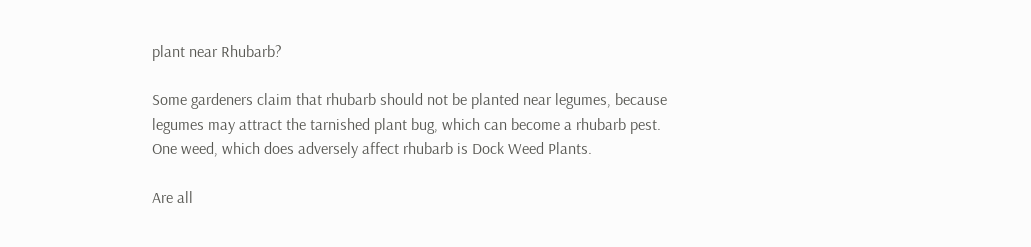plant near Rhubarb?

Some gardeners claim that rhubarb should not be planted near legumes, because legumes may attract the tarnished plant bug, which can become a rhubarb pest. One weed, which does adversely affect rhubarb is Dock Weed Plants.

Are all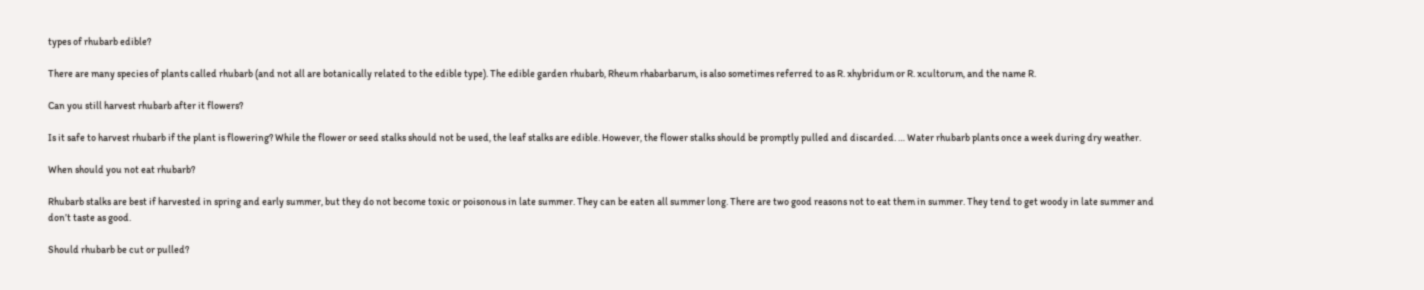types of rhubarb edible?

There are many species of plants called rhubarb (and not all are botanically related to the edible type). The edible garden rhubarb, Rheum rhabarbarum, is also sometimes referred to as R. xhybridum or R. xcultorum, and the name R.

Can you still harvest rhubarb after it flowers?

Is it safe to harvest rhubarb if the plant is flowering? While the flower or seed stalks should not be used, the leaf stalks are edible. However, the flower stalks should be promptly pulled and discarded. … Water rhubarb plants once a week during dry weather.

When should you not eat rhubarb?

Rhubarb stalks are best if harvested in spring and early summer, but they do not become toxic or poisonous in late summer. They can be eaten all summer long. There are two good reasons not to eat them in summer. They tend to get woody in late summer and don’t taste as good.

Should rhubarb be cut or pulled?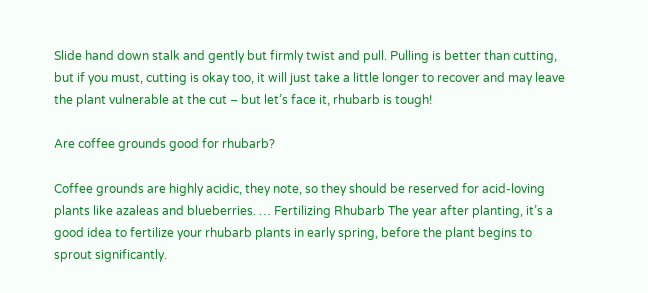Slide hand down stalk and gently but firmly twist and pull. Pulling is better than cutting, but if you must, cutting is okay too, it will just take a little longer to recover and may leave the plant vulnerable at the cut – but let’s face it, rhubarb is tough!

Are coffee grounds good for rhubarb?

Coffee grounds are highly acidic, they note, so they should be reserved for acid-loving plants like azaleas and blueberries. … Fertilizing Rhubarb The year after planting, it’s a good idea to fertilize your rhubarb plants in early spring, before the plant begins to sprout significantly.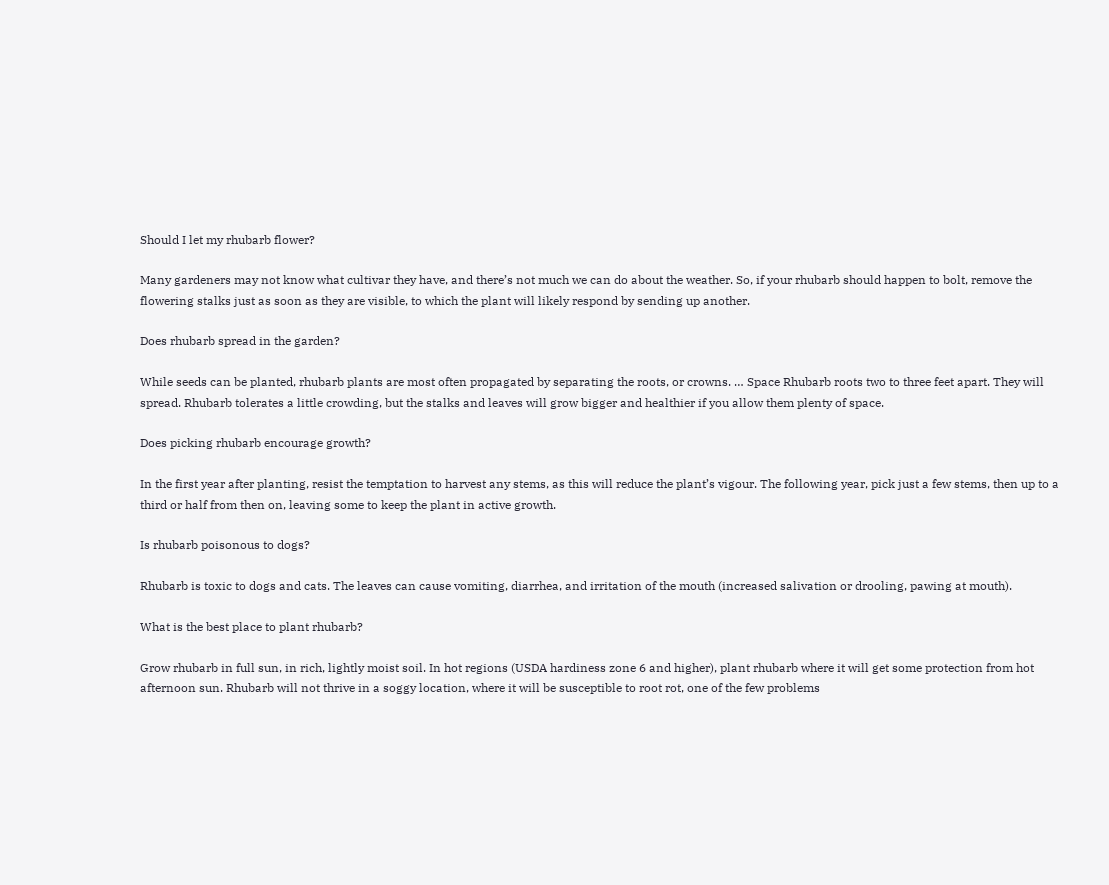Should I let my rhubarb flower?

Many gardeners may not know what cultivar they have, and there’s not much we can do about the weather. So, if your rhubarb should happen to bolt, remove the flowering stalks just as soon as they are visible, to which the plant will likely respond by sending up another.

Does rhubarb spread in the garden?

While seeds can be planted, rhubarb plants are most often propagated by separating the roots, or crowns. … Space Rhubarb roots two to three feet apart. They will spread. Rhubarb tolerates a little crowding, but the stalks and leaves will grow bigger and healthier if you allow them plenty of space.

Does picking rhubarb encourage growth?

In the first year after planting, resist the temptation to harvest any stems, as this will reduce the plant’s vigour. The following year, pick just a few stems, then up to a third or half from then on, leaving some to keep the plant in active growth.

Is rhubarb poisonous to dogs?

Rhubarb is toxic to dogs and cats. The leaves can cause vomiting, diarrhea, and irritation of the mouth (increased salivation or drooling, pawing at mouth).

What is the best place to plant rhubarb?

Grow rhubarb in full sun, in rich, lightly moist soil. In hot regions (USDA hardiness zone 6 and higher), plant rhubarb where it will get some protection from hot afternoon sun. Rhubarb will not thrive in a soggy location, where it will be susceptible to root rot, one of the few problems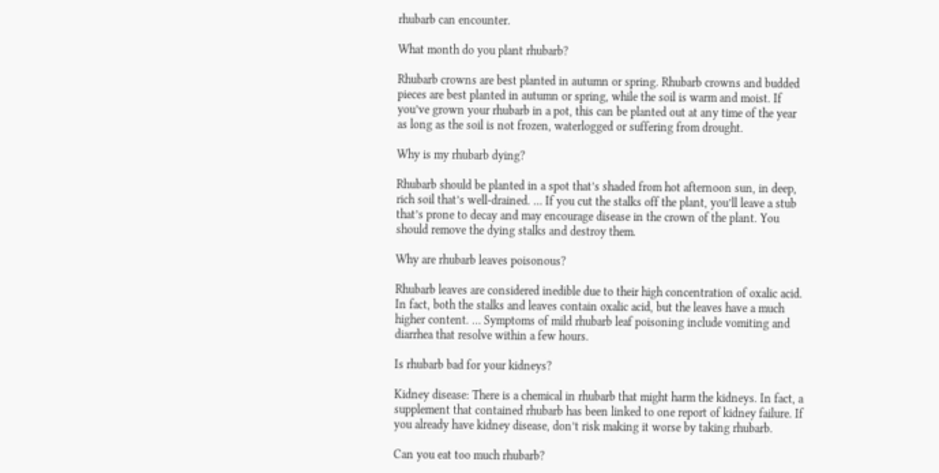rhubarb can encounter.

What month do you plant rhubarb?

Rhubarb crowns are best planted in autumn or spring. Rhubarb crowns and budded pieces are best planted in autumn or spring, while the soil is warm and moist. If you’ve grown your rhubarb in a pot, this can be planted out at any time of the year as long as the soil is not frozen, waterlogged or suffering from drought.

Why is my rhubarb dying?

Rhubarb should be planted in a spot that’s shaded from hot afternoon sun, in deep, rich soil that’s well-drained. … If you cut the stalks off the plant, you’ll leave a stub that’s prone to decay and may encourage disease in the crown of the plant. You should remove the dying stalks and destroy them.

Why are rhubarb leaves poisonous?

Rhubarb leaves are considered inedible due to their high concentration of oxalic acid. In fact, both the stalks and leaves contain oxalic acid, but the leaves have a much higher content. … Symptoms of mild rhubarb leaf poisoning include vomiting and diarrhea that resolve within a few hours.

Is rhubarb bad for your kidneys?

Kidney disease: There is a chemical in rhubarb that might harm the kidneys. In fact, a supplement that contained rhubarb has been linked to one report of kidney failure. If you already have kidney disease, don’t risk making it worse by taking rhubarb.

Can you eat too much rhubarb?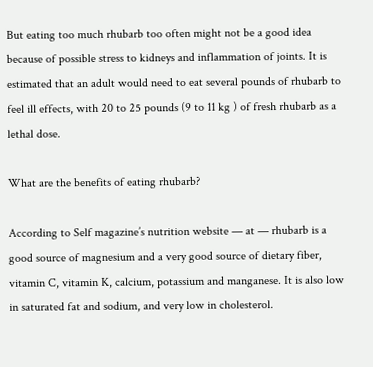But eating too much rhubarb too often might not be a good idea because of possible stress to kidneys and inflammation of joints. It is estimated that an adult would need to eat several pounds of rhubarb to feel ill effects, with 20 to 25 pounds (9 to 11 kg ) of fresh rhubarb as a lethal dose.

What are the benefits of eating rhubarb?

According to Self magazine’s nutrition website — at — rhubarb is a good source of magnesium and a very good source of dietary fiber, vitamin C, vitamin K, calcium, potassium and manganese. It is also low in saturated fat and sodium, and very low in cholesterol.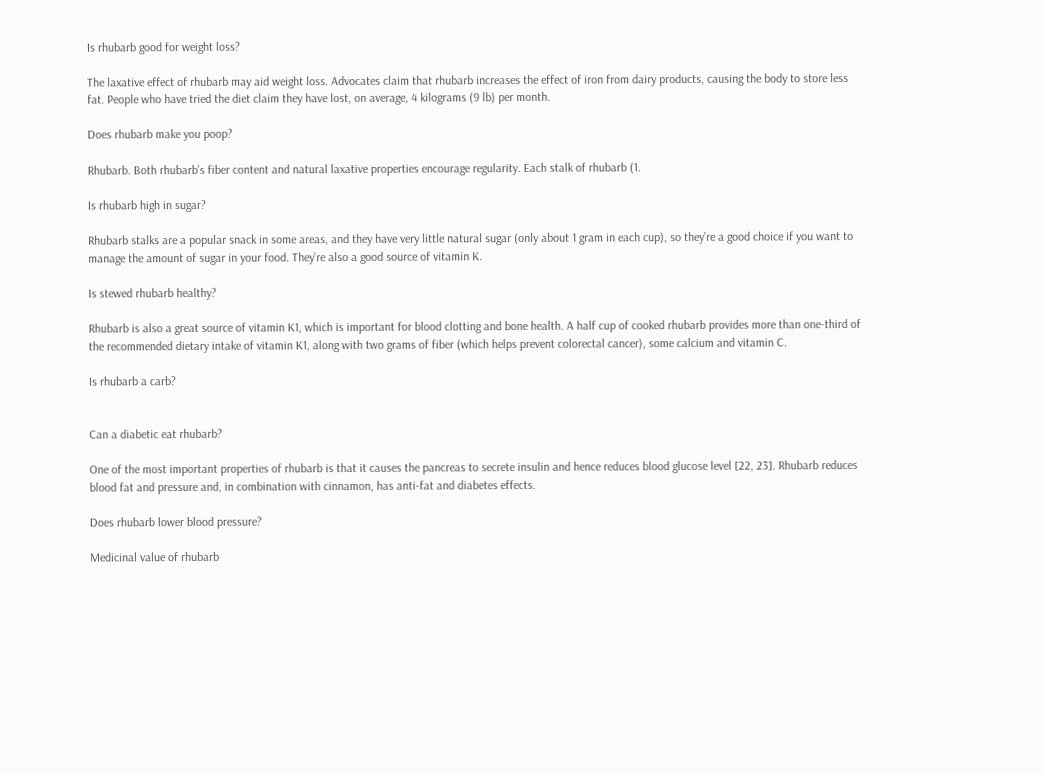Is rhubarb good for weight loss?

The laxative effect of rhubarb may aid weight loss. Advocates claim that rhubarb increases the effect of iron from dairy products, causing the body to store less fat. People who have tried the diet claim they have lost, on average, 4 kilograms (9 lb) per month.

Does rhubarb make you poop?

Rhubarb. Both rhubarb’s fiber content and natural laxative properties encourage regularity. Each stalk of rhubarb (1.

Is rhubarb high in sugar?

Rhubarb stalks are a popular snack in some areas, and they have very little natural sugar (only about 1 gram in each cup), so they’re a good choice if you want to manage the amount of sugar in your food. They’re also a good source of vitamin K.

Is stewed rhubarb healthy?

Rhubarb is also a great source of vitamin K1, which is important for blood clotting and bone health. A half cup of cooked rhubarb provides more than one-third of the recommended dietary intake of vitamin K1, along with two grams of fiber (which helps prevent colorectal cancer), some calcium and vitamin C.

Is rhubarb a carb?


Can a diabetic eat rhubarb?

One of the most important properties of rhubarb is that it causes the pancreas to secrete insulin and hence reduces blood glucose level [22, 23]. Rhubarb reduces blood fat and pressure and, in combination with cinnamon, has anti-fat and diabetes effects.

Does rhubarb lower blood pressure?

Medicinal value of rhubarb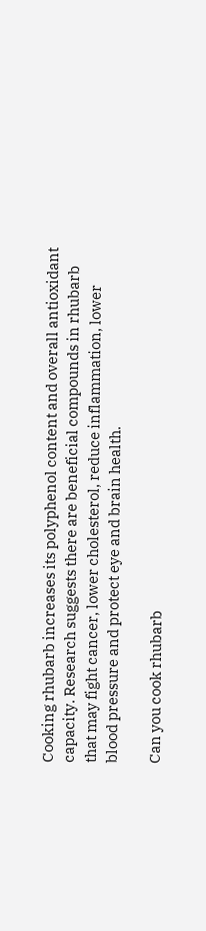Cooking rhubarb increases its polyphenol content and overall antioxidant capacity. Research suggests there are beneficial compounds in rhubarb that may fight cancer, lower cholesterol, reduce inflammation, lower blood pressure and protect eye and brain health.

Can you cook rhubarb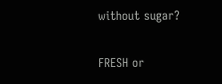without sugar?

FRESH or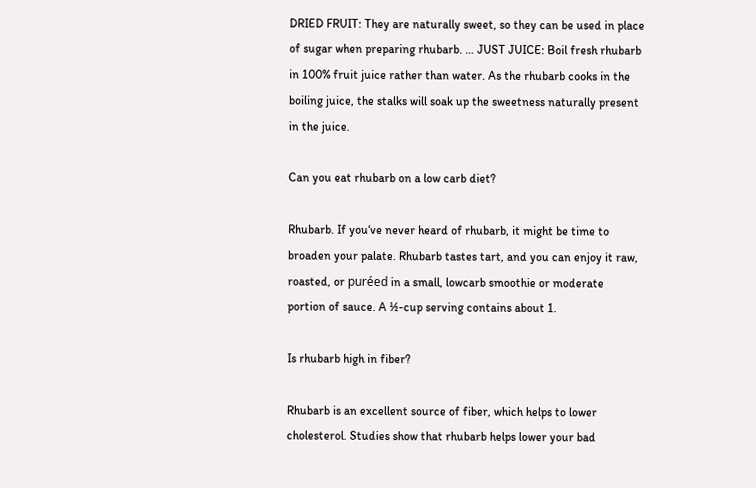DRIED FRUIT: They are naturally sweet, so they can be used in place of sugar when preparing rhubarb. … JUST JUICE: Boil fresh rhubarb in 100% fruit juice rather than water. As the rhubarb cooks in the boiling juice, the stalks will soak up the sweetness naturally present in the juice.

Can you eat rhubarb on a low carb diet?

Rhubarb. If you‘ve never heard of rhubarb, it might be time to broaden your palate. Rhubarb tastes tart, and you can enjoy it raw, roasted, or puréed in a small, lowcarb smoothie or moderate portion of sauce. A ½-cup serving contains about 1.

Is rhubarb high in fiber?

Rhubarb is an excellent source of fiber, which helps to lower cholesterol. Studies show that rhubarb helps lower your bad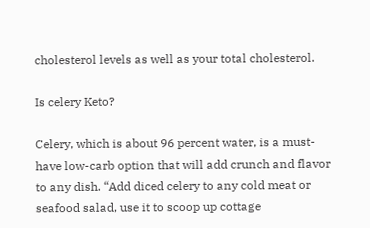cholesterol levels as well as your total cholesterol.

Is celery Keto?

Celery, which is about 96 percent water, is a must-have low-carb option that will add crunch and flavor to any dish. “Add diced celery to any cold meat or seafood salad, use it to scoop up cottage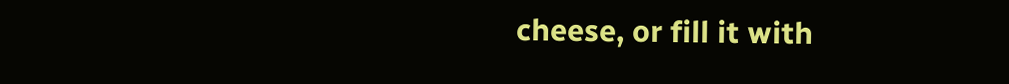cheese, or fill it with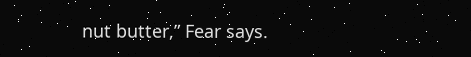nut butter,” Fear says.